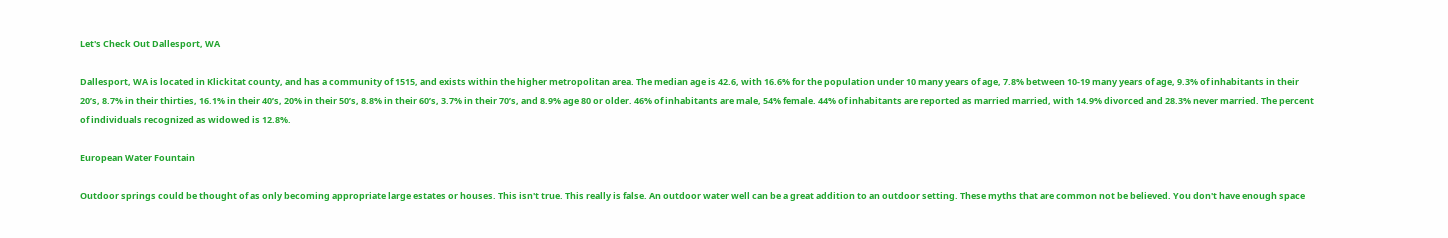Let's Check Out Dallesport, WA

Dallesport, WA is located in Klickitat county, and has a community of 1515, and exists within the higher metropolitan area. The median age is 42.6, with 16.6% for the population under 10 many years of age, 7.8% between 10-19 many years of age, 9.3% of inhabitants in their 20’s, 8.7% in their thirties, 16.1% in their 40’s, 20% in their 50’s, 8.8% in their 60’s, 3.7% in their 70’s, and 8.9% age 80 or older. 46% of inhabitants are male, 54% female. 44% of inhabitants are reported as married married, with 14.9% divorced and 28.3% never married. The percent of individuals recognized as widowed is 12.8%.

European Water Fountain

Outdoor springs could be thought of as only becoming appropriate large estates or houses. This isn't true. This really is false. An outdoor water well can be a great addition to an outdoor setting. These myths that are common not be believed. You don't have enough space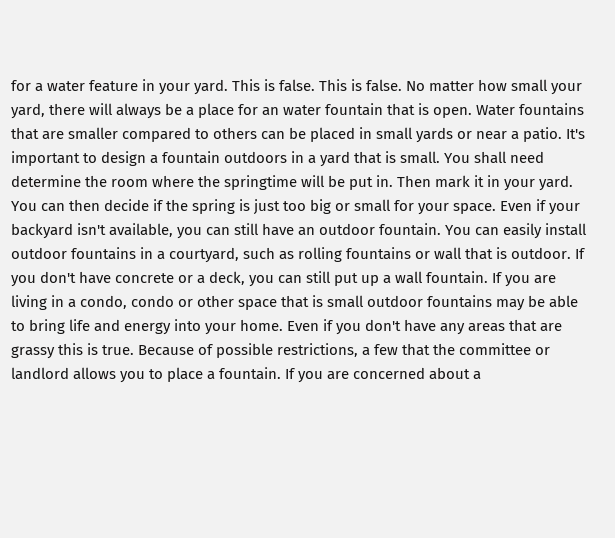for a water feature in your yard. This is false. This is false. No matter how small your yard, there will always be a place for an water fountain that is open. Water fountains that are smaller compared to others can be placed in small yards or near a patio. It's important to design a fountain outdoors in a yard that is small. You shall need determine the room where the springtime will be put in. Then mark it in your yard. You can then decide if the spring is just too big or small for your space. Even if your backyard isn't available, you can still have an outdoor fountain. You can easily install outdoor fountains in a courtyard, such as rolling fountains or wall that is outdoor. If you don't have concrete or a deck, you can still put up a wall fountain. If you are living in a condo, condo or other space that is small outdoor fountains may be able to bring life and energy into your home. Even if you don't have any areas that are grassy this is true. Because of possible restrictions, a few that the committee or landlord allows you to place a fountain. If you are concerned about a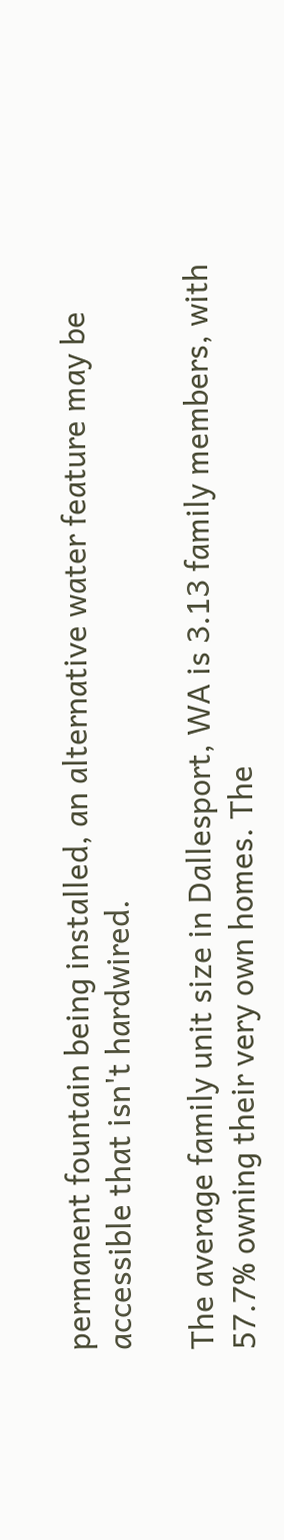permanent fountain being installed, an alternative water feature may be accessible that isn't hardwired.

The average family unit size in Dallesport, WA is 3.13 family members, with 57.7% owning their very own homes. The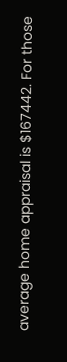average home appraisal is $167442. For those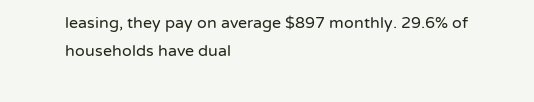leasing, they pay on average $897 monthly. 29.6% of households have dual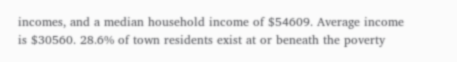incomes, and a median household income of $54609. Average income is $30560. 28.6% of town residents exist at or beneath the poverty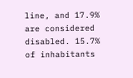line, and 17.9% are considered disabled. 15.7% of inhabitants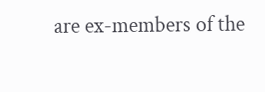are ex-members of the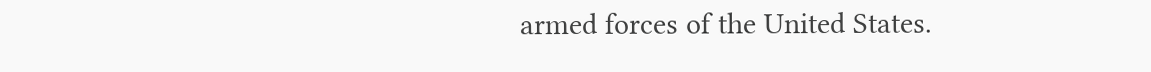armed forces of the United States.